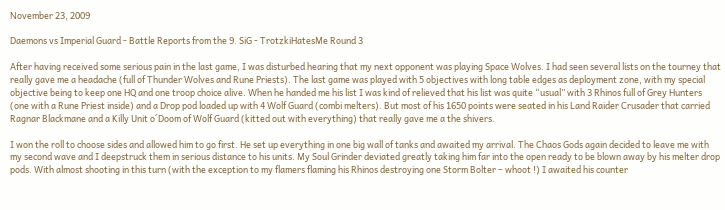November 23, 2009

Daemons vs Imperial Guard - Battle Reports from the 9. SiG - TrotzkiHatesMe Round 3

After having received some serious pain in the last game, I was disturbed hearing that my next opponent was playing Space Wolves. I had seen several lists on the tourney that really gave me a headache (full of Thunder Wolves and Rune Priests). The last game was played with 5 objectives with long table edges as deployment zone, with my special objective being to keep one HQ and one troop choice alive. When he handed me his list I was kind of relieved that his list was quite “usual” with 3 Rhinos full of Grey Hunters (one with a Rune Priest inside) and a Drop pod loaded up with 4 Wolf Guard (combi melters). But most of his 1650 points were seated in his Land Raider Crusader that carried Ragnar Blackmane and a Killy Unit o´Doom of Wolf Guard (kitted out with everything) that really gave me a the shivers.

I won the roll to choose sides and allowed him to go first. He set up everything in one big wall of tanks and awaited my arrival. The Chaos Gods again decided to leave me with my second wave and I deepstruck them in serious distance to his units. My Soul Grinder deviated greatly taking him far into the open ready to be blown away by his melter drop pods. With almost shooting in this turn (with the exception to my flamers flaming his Rhinos destroying one Storm Bolter – whoot !) I awaited his counter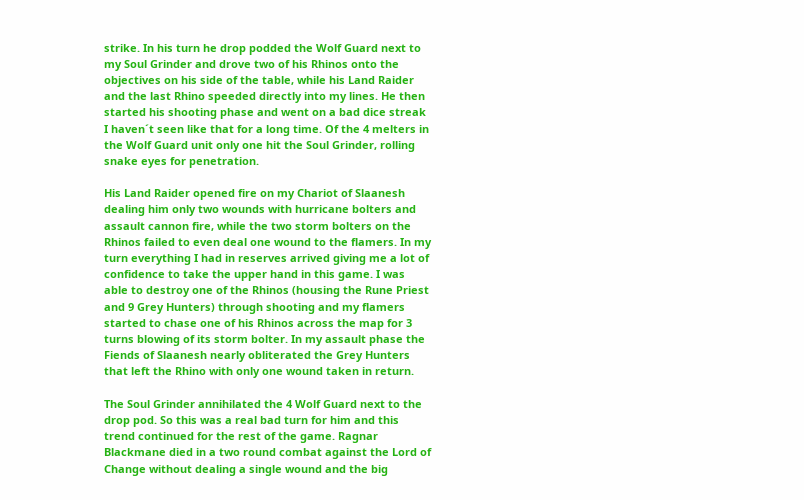strike. In his turn he drop podded the Wolf Guard next to my Soul Grinder and drove two of his Rhinos onto the objectives on his side of the table, while his Land Raider and the last Rhino speeded directly into my lines. He then started his shooting phase and went on a bad dice streak I haven´t seen like that for a long time. Of the 4 melters in the Wolf Guard unit only one hit the Soul Grinder, rolling snake eyes for penetration.

His Land Raider opened fire on my Chariot of Slaanesh dealing him only two wounds with hurricane bolters and assault cannon fire, while the two storm bolters on the Rhinos failed to even deal one wound to the flamers. In my turn everything I had in reserves arrived giving me a lot of confidence to take the upper hand in this game. I was able to destroy one of the Rhinos (housing the Rune Priest and 9 Grey Hunters) through shooting and my flamers started to chase one of his Rhinos across the map for 3 turns blowing of its storm bolter. In my assault phase the Fiends of Slaanesh nearly obliterated the Grey Hunters that left the Rhino with only one wound taken in return.

The Soul Grinder annihilated the 4 Wolf Guard next to the drop pod. So this was a real bad turn for him and this trend continued for the rest of the game. Ragnar Blackmane died in a two round combat against the Lord of Change without dealing a single wound and the big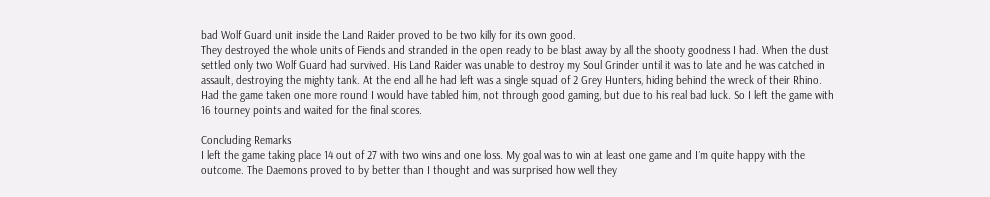bad Wolf Guard unit inside the Land Raider proved to be two killy for its own good.
They destroyed the whole units of Fiends and stranded in the open ready to be blast away by all the shooty goodness I had. When the dust settled only two Wolf Guard had survived. His Land Raider was unable to destroy my Soul Grinder until it was to late and he was catched in assault, destroying the mighty tank. At the end all he had left was a single squad of 2 Grey Hunters, hiding behind the wreck of their Rhino. Had the game taken one more round I would have tabled him, not through good gaming, but due to his real bad luck. So I left the game with 16 tourney points and waited for the final scores.

Concluding Remarks
I left the game taking place 14 out of 27 with two wins and one loss. My goal was to win at least one game and I´m quite happy with the outcome. The Daemons proved to by better than I thought and was surprised how well they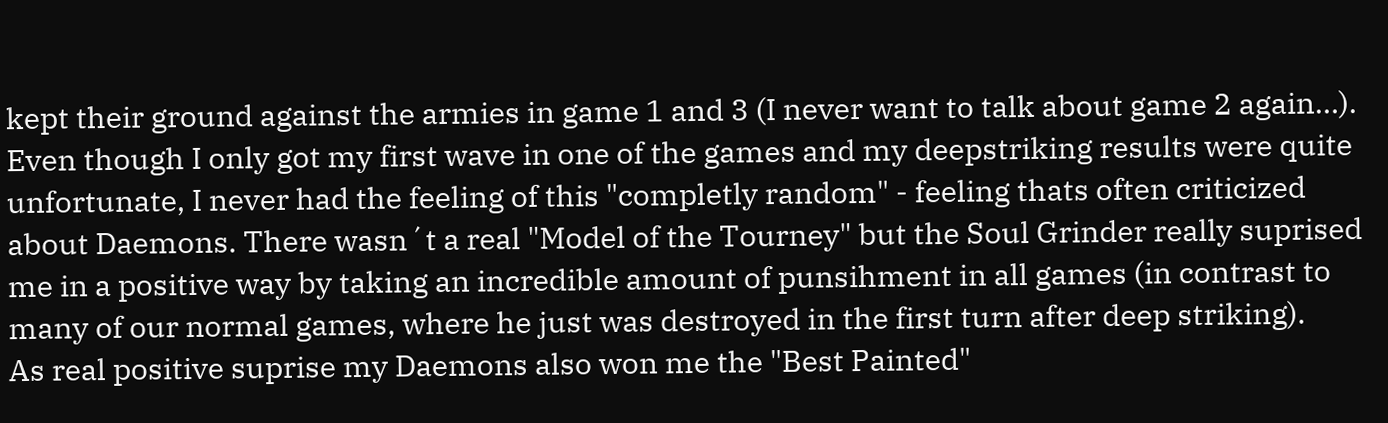kept their ground against the armies in game 1 and 3 (I never want to talk about game 2 again…). Even though I only got my first wave in one of the games and my deepstriking results were quite unfortunate, I never had the feeling of this "completly random" - feeling thats often criticized about Daemons. There wasn´t a real "Model of the Tourney" but the Soul Grinder really suprised me in a positive way by taking an incredible amount of punsihment in all games (in contrast to many of our normal games, where he just was destroyed in the first turn after deep striking).
As real positive suprise my Daemons also won me the "Best Painted"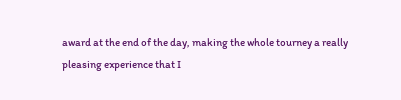award at the end of the day, making the whole tourney a really pleasing experience that I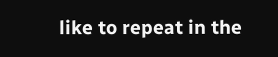like to repeat in the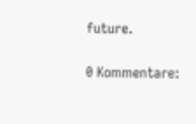future.

0 Kommentare: